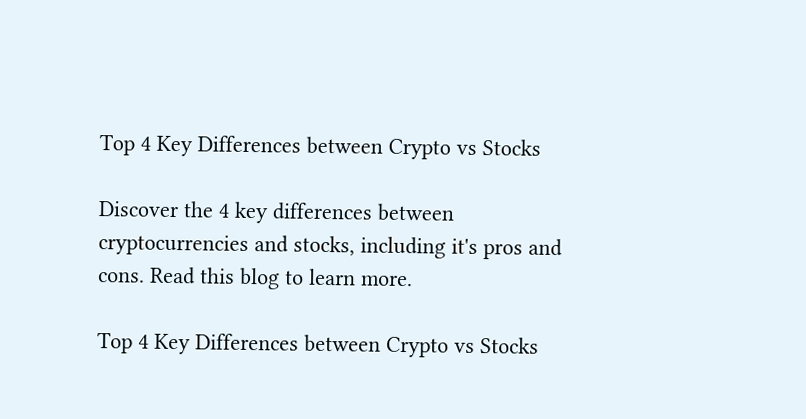Top 4 Key Differences between Crypto vs Stocks

Discover the 4 key differences between cryptocurrencies and stocks, including it's pros and cons. Read this blog to learn more.

Top 4 Key Differences between Crypto vs Stocks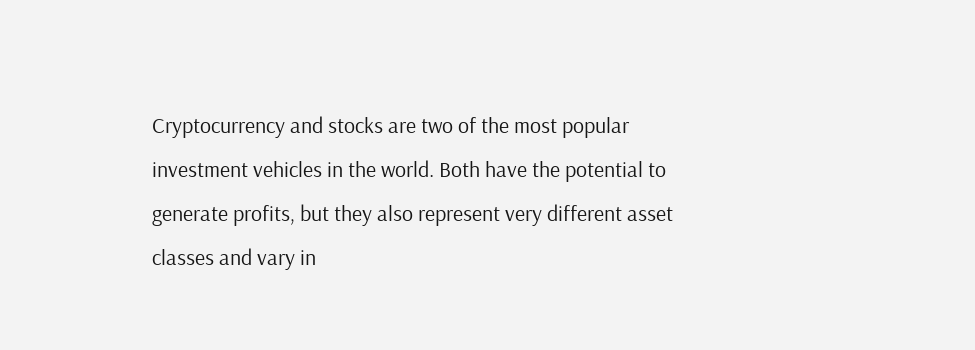Cryptocurrency and stocks are two of the most popular investment vehicles in the world. Both have the potential to generate profits, but they also represent very different asset classes and vary in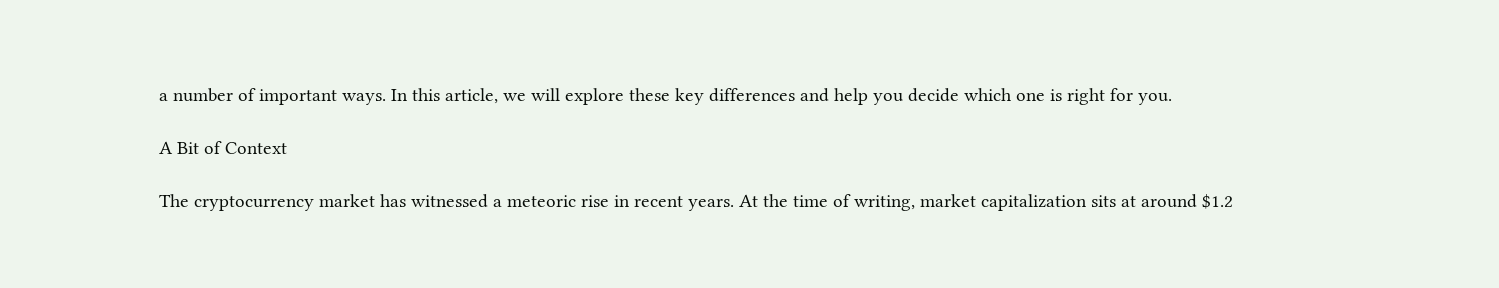a number of important ways. In this article, we will explore these key differences and help you decide which one is right for you.

A Bit of Context

The cryptocurrency market has witnessed a meteoric rise in recent years. At the time of writing, market capitalization sits at around $1.2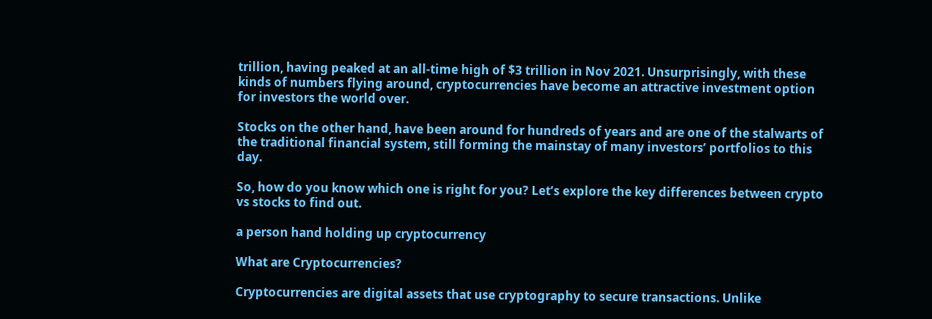trillion, having peaked at an all-time high of $3 trillion in Nov 2021. Unsurprisingly, with these kinds of numbers flying around, cryptocurrencies have become an attractive investment option for investors the world over.

Stocks on the other hand, have been around for hundreds of years and are one of the stalwarts of the traditional financial system, still forming the mainstay of many investors’ portfolios to this day.

So, how do you know which one is right for you? Let’s explore the key differences between crypto vs stocks to find out.

a person hand holding up cryptocurrency

What are Cryptocurrencies?

Cryptocurrencies are digital assets that use cryptography to secure transactions. Unlike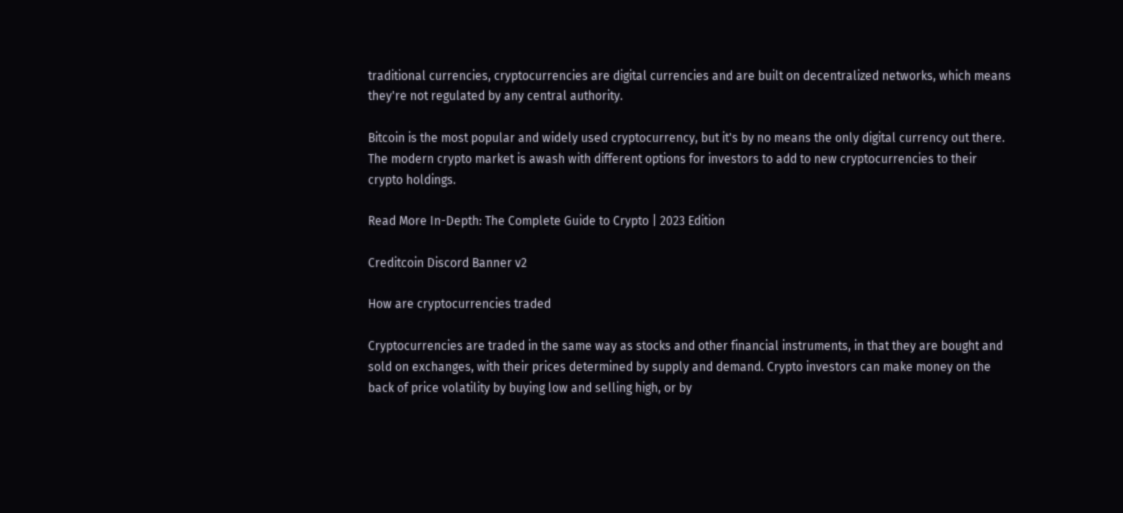traditional currencies, cryptocurrencies are digital currencies and are built on decentralized networks, which means they're not regulated by any central authority.

Bitcoin is the most popular and widely used cryptocurrency, but it's by no means the only digital currency out there. The modern crypto market is awash with different options for investors to add to new cryptocurrencies to their crypto holdings.

Read More In-Depth: The Complete Guide to Crypto | 2023 Edition

Creditcoin Discord Banner v2

How are cryptocurrencies traded

Cryptocurrencies are traded in the same way as stocks and other financial instruments, in that they are bought and sold on exchanges, with their prices determined by supply and demand. Crypto investors can make money on the back of price volatility by buying low and selling high, or by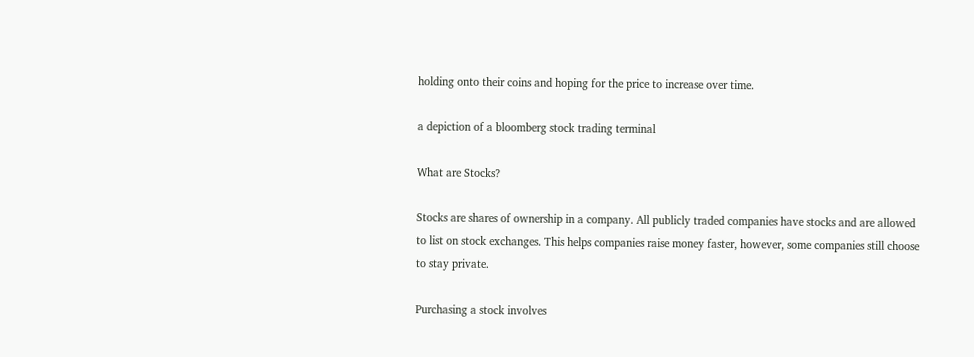holding onto their coins and hoping for the price to increase over time.

a depiction of a bloomberg stock trading terminal

What are Stocks?

Stocks are shares of ownership in a company. All publicly traded companies have stocks and are allowed to list on stock exchanges. This helps companies raise money faster, however, some companies still choose to stay private.

Purchasing a stock involves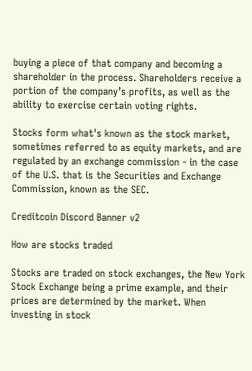buying a piece of that company and becoming a shareholder in the process. Shareholders receive a portion of the company’s profits, as well as the ability to exercise certain voting rights.

Stocks form what's known as the stock market, sometimes referred to as equity markets, and are regulated by an exchange commission - in the case of the U.S. that is the Securities and Exchange Commission, known as the SEC.

Creditcoin Discord Banner v2

How are stocks traded

Stocks are traded on stock exchanges, the New York Stock Exchange being a prime example, and their prices are determined by the market. When investing in stock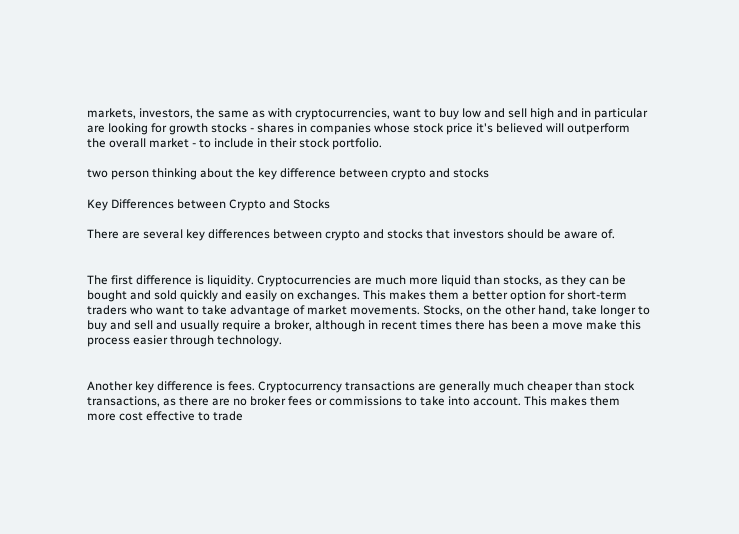markets, investors, the same as with cryptocurrencies, want to buy low and sell high and in particular are looking for growth stocks - shares in companies whose stock price it's believed will outperform the overall market - to include in their stock portfolio.

two person thinking about the key difference between crypto and stocks

Key Differences between Crypto and Stocks

There are several key differences between crypto and stocks that investors should be aware of.


The first difference is liquidity. Cryptocurrencies are much more liquid than stocks, as they can be bought and sold quickly and easily on exchanges. This makes them a better option for short-term traders who want to take advantage of market movements. Stocks, on the other hand, take longer to buy and sell and usually require a broker, although in recent times there has been a move make this process easier through technology.


Another key difference is fees. Cryptocurrency transactions are generally much cheaper than stock transactions, as there are no broker fees or commissions to take into account. This makes them more cost effective to trade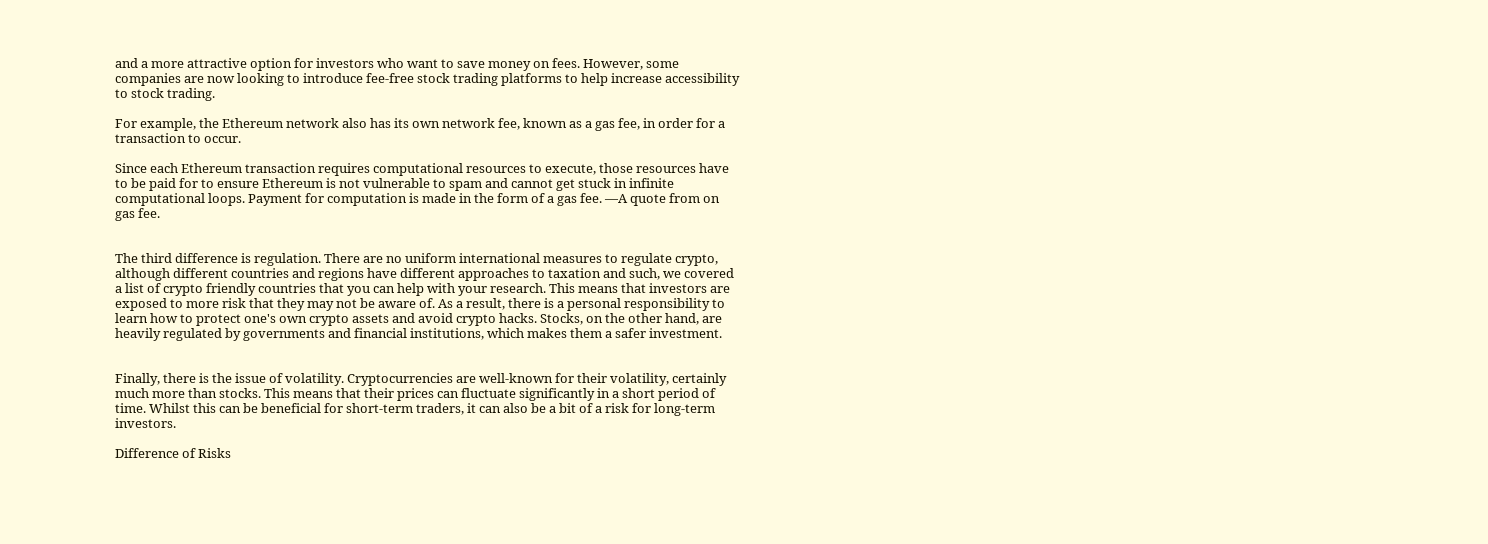and a more attractive option for investors who want to save money on fees. However, some companies are now looking to introduce fee-free stock trading platforms to help increase accessibility to stock trading.

For example, the Ethereum network also has its own network fee, known as a gas fee, in order for a transaction to occur.

Since each Ethereum transaction requires computational resources to execute, those resources have to be paid for to ensure Ethereum is not vulnerable to spam and cannot get stuck in infinite computational loops. Payment for computation is made in the form of a gas fee. —A quote from on gas fee.


The third difference is regulation. There are no uniform international measures to regulate crypto, although different countries and regions have different approaches to taxation and such, we covered a list of crypto friendly countries that you can help with your research. This means that investors are exposed to more risk that they may not be aware of. As a result, there is a personal responsibility to learn how to protect one's own crypto assets and avoid crypto hacks. Stocks, on the other hand, are heavily regulated by governments and financial institutions, which makes them a safer investment.


Finally, there is the issue of volatility. Cryptocurrencies are well-known for their volatility, certainly much more than stocks. This means that their prices can fluctuate significantly in a short period of time. Whilst this can be beneficial for short-term traders, it can also be a bit of a risk for long-term investors.

Difference of Risks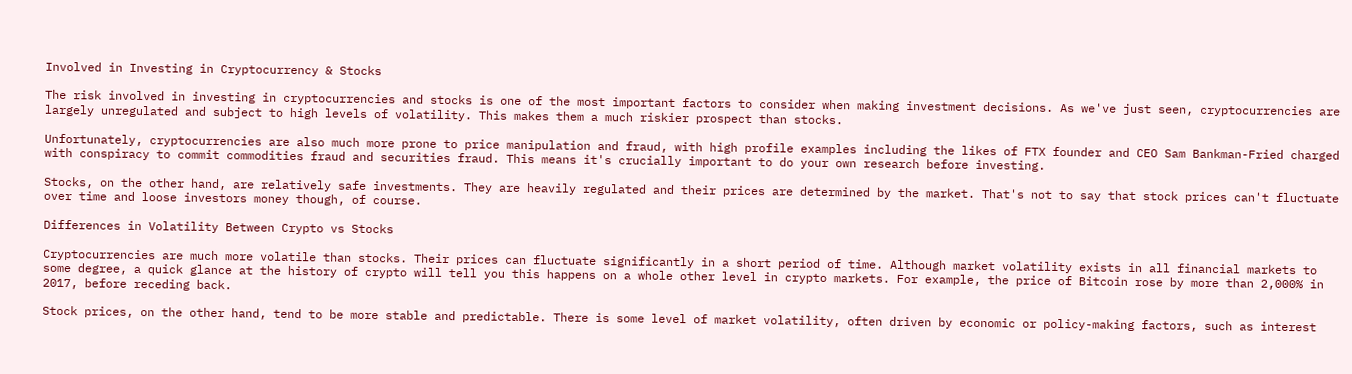Involved in Investing in Cryptocurrency & Stocks

The risk involved in investing in cryptocurrencies and stocks is one of the most important factors to consider when making investment decisions. As we've just seen, cryptocurrencies are largely unregulated and subject to high levels of volatility. This makes them a much riskier prospect than stocks.

Unfortunately, cryptocurrencies are also much more prone to price manipulation and fraud, with high profile examples including the likes of FTX founder and CEO Sam Bankman-Fried charged with conspiracy to commit commodities fraud and securities fraud. This means it's crucially important to do your own research before investing.

Stocks, on the other hand, are relatively safe investments. They are heavily regulated and their prices are determined by the market. That's not to say that stock prices can't fluctuate over time and loose investors money though, of course.

Differences in Volatility Between Crypto vs Stocks

Cryptocurrencies are much more volatile than stocks. Their prices can fluctuate significantly in a short period of time. Although market volatility exists in all financial markets to some degree, a quick glance at the history of crypto will tell you this happens on a whole other level in crypto markets. For example, the price of Bitcoin rose by more than 2,000% in 2017, before receding back.

Stock prices, on the other hand, tend to be more stable and predictable. There is some level of market volatility, often driven by economic or policy-making factors, such as interest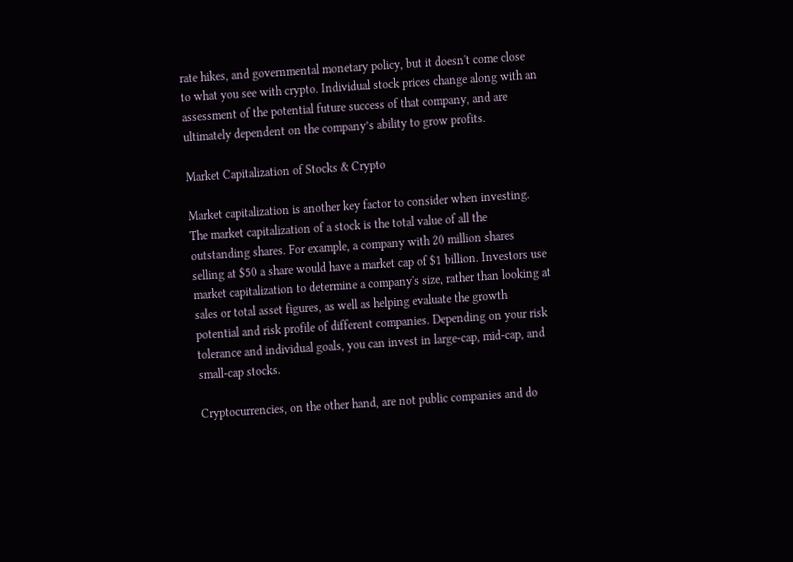rate hikes, and governmental monetary policy, but it doesn't come close to what you see with crypto. Individual stock prices change along with an assessment of the potential future success of that company, and are ultimately dependent on the company’s ability to grow profits.

Market Capitalization of Stocks & Crypto

Market capitalization is another key factor to consider when investing. The market capitalization of a stock is the total value of all the outstanding shares. For example, a company with 20 million shares selling at $50 a share would have a market cap of $1 billion. Investors use market capitalization to determine a company's size, rather than looking at sales or total asset figures, as well as helping evaluate the growth potential and risk profile of different companies. Depending on your risk tolerance and individual goals, you can invest in large-cap, mid-cap, and small-cap stocks.

Cryptocurrencies, on the other hand, are not public companies and do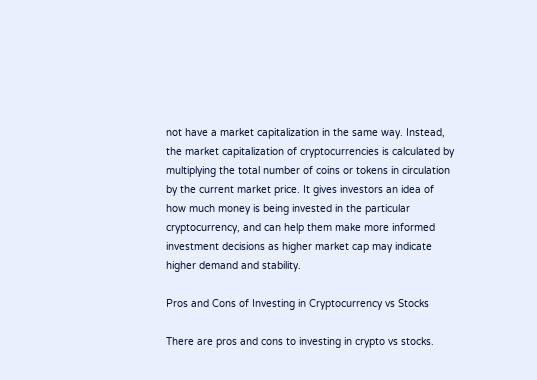not have a market capitalization in the same way. Instead, the market capitalization of cryptocurrencies is calculated by multiplying the total number of coins or tokens in circulation by the current market price. It gives investors an idea of how much money is being invested in the particular cryptocurrency, and can help them make more informed investment decisions as higher market cap may indicate higher demand and stability.

Pros and Cons of Investing in Cryptocurrency vs Stocks

There are pros and cons to investing in crypto vs stocks.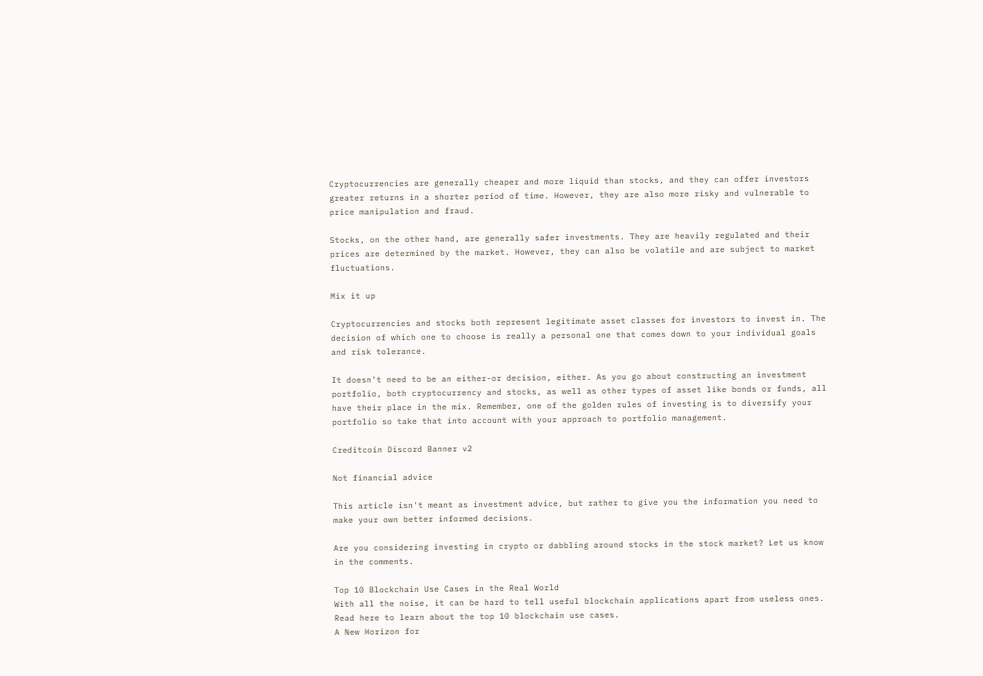Cryptocurrencies are generally cheaper and more liquid than stocks, and they can offer investors greater returns in a shorter period of time. However, they are also more risky and vulnerable to price manipulation and fraud.

Stocks, on the other hand, are generally safer investments. They are heavily regulated and their prices are determined by the market. However, they can also be volatile and are subject to market fluctuations.

Mix it up

Cryptocurrencies and stocks both represent legitimate asset classes for investors to invest in. The decision of which one to choose is really a personal one that comes down to your individual goals and risk tolerance.

It doesn't need to be an either-or decision, either. As you go about constructing an investment portfolio, both cryptocurrency and stocks, as well as other types of asset like bonds or funds, all have their place in the mix. Remember, one of the golden rules of investing is to diversify your portfolio so take that into account with your approach to portfolio management.

Creditcoin Discord Banner v2

Not financial advice

This article isn't meant as investment advice, but rather to give you the information you need to make your own better informed decisions.

Are you considering investing in crypto or dabbling around stocks in the stock market? Let us know in the comments.

Top 10 Blockchain Use Cases in the Real World
With all the noise, it can be hard to tell useful blockchain applications apart from useless ones. Read here to learn about the top 10 blockchain use cases.
A New Horizon for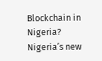Blockchain in Nigeria?
Nigeria’s new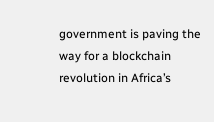government is paving the way for a blockchain revolution in Africa’s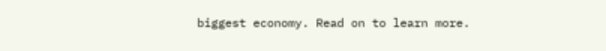biggest economy. Read on to learn more.